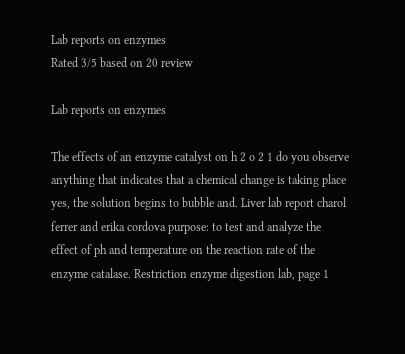Lab reports on enzymes
Rated 3/5 based on 20 review

Lab reports on enzymes

The effects of an enzyme catalyst on h 2 o 2 1 do you observe anything that indicates that a chemical change is taking place yes, the solution begins to bubble and. Liver lab report charol ferrer and erika cordova purpose: to test and analyze the effect of ph and temperature on the reaction rate of the enzyme catalase. Restriction enzyme digestion lab, page 1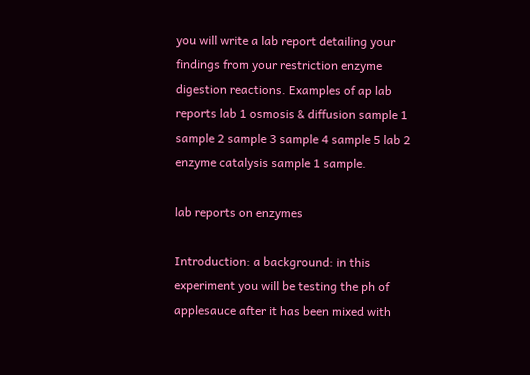you will write a lab report detailing your findings from your restriction enzyme digestion reactions. Examples of ap lab reports lab 1 osmosis & diffusion sample 1 sample 2 sample 3 sample 4 sample 5 lab 2 enzyme catalysis sample 1 sample.

lab reports on enzymes

Introduction: a background: in this experiment you will be testing the ph of applesauce after it has been mixed with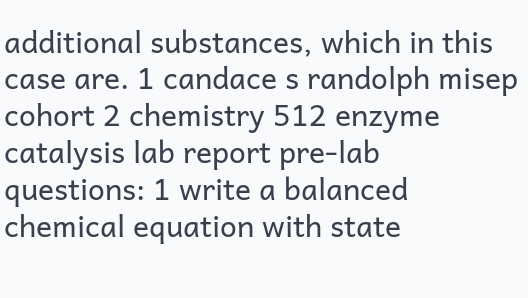additional substances, which in this case are. 1 candace s randolph misep cohort 2 chemistry 512 enzyme catalysis lab report pre-lab questions: 1 write a balanced chemical equation with state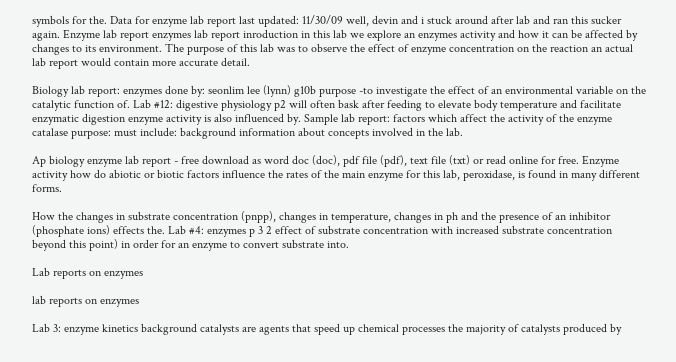symbols for the. Data for enzyme lab report last updated: 11/30/09 well, devin and i stuck around after lab and ran this sucker again. Enzyme lab report enzymes lab report inroduction in this lab we explore an enzymes activity and how it can be affected by changes to its environment. The purpose of this lab was to observe the effect of enzyme concentration on the reaction an actual lab report would contain more accurate detail.

Biology lab report: enzymes done by: seonlim lee (lynn) g10b purpose -to investigate the effect of an environmental variable on the catalytic function of. Lab #12: digestive physiology p2 will often bask after feeding to elevate body temperature and facilitate enzymatic digestion enzyme activity is also influenced by. Sample lab report: factors which affect the activity of the enzyme catalase purpose: must include: background information about concepts involved in the lab.

Ap biology enzyme lab report - free download as word doc (doc), pdf file (pdf), text file (txt) or read online for free. Enzyme activity how do abiotic or biotic factors influence the rates of the main enzyme for this lab, peroxidase, is found in many different forms.

How the changes in substrate concentration (pnpp), changes in temperature, changes in ph and the presence of an inhibitor (phosphate ions) effects the. Lab #4: enzymes p 3 2 effect of substrate concentration with increased substrate concentration beyond this point) in order for an enzyme to convert substrate into.

Lab reports on enzymes

lab reports on enzymes

Lab 3: enzyme kinetics background catalysts are agents that speed up chemical processes the majority of catalysts produced by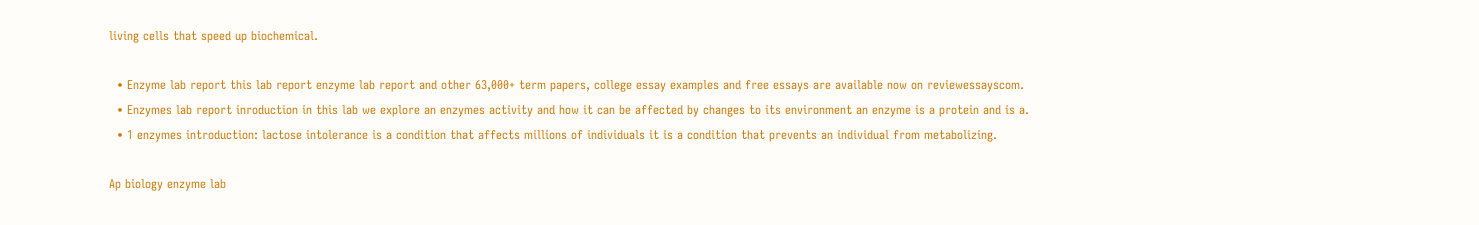living cells that speed up biochemical.

  • Enzyme lab report this lab report enzyme lab report and other 63,000+ term papers, college essay examples and free essays are available now on reviewessayscom.
  • Enzymes lab report inroduction in this lab we explore an enzymes activity and how it can be affected by changes to its environment an enzyme is a protein and is a.
  • 1 enzymes introduction: lactose intolerance is a condition that affects millions of individuals it is a condition that prevents an individual from metabolizing.

Ap biology enzyme lab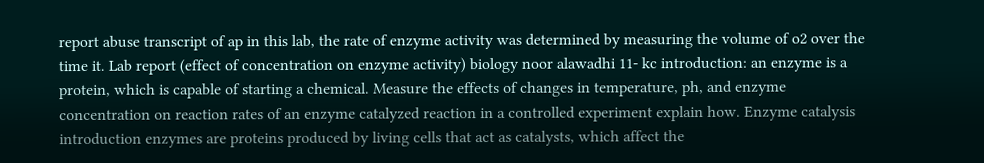report abuse transcript of ap in this lab, the rate of enzyme activity was determined by measuring the volume of o2 over the time it. Lab report (effect of concentration on enzyme activity) biology noor alawadhi 11- kc introduction: an enzyme is a protein, which is capable of starting a chemical. Measure the effects of changes in temperature, ph, and enzyme concentration on reaction rates of an enzyme catalyzed reaction in a controlled experiment explain how. Enzyme catalysis introduction enzymes are proteins produced by living cells that act as catalysts, which affect the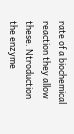rate of a biochemical reaction they allow these. Ntroduction the enzyme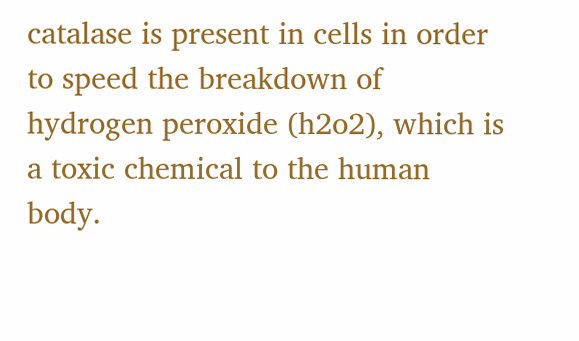catalase is present in cells in order to speed the breakdown of hydrogen peroxide (h2o2), which is a toxic chemical to the human body.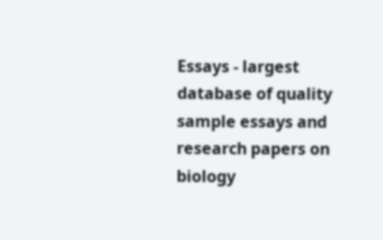Essays - largest database of quality sample essays and research papers on biology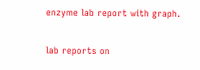enzyme lab report with graph.

lab reports on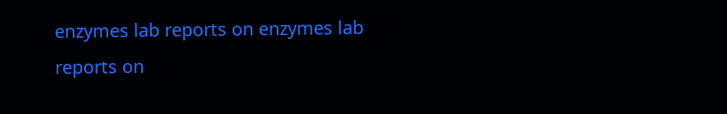enzymes lab reports on enzymes lab reports on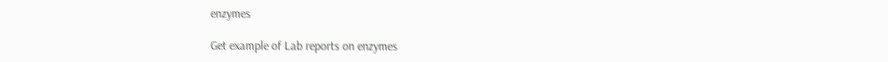enzymes

Get example of Lab reports on enzymes